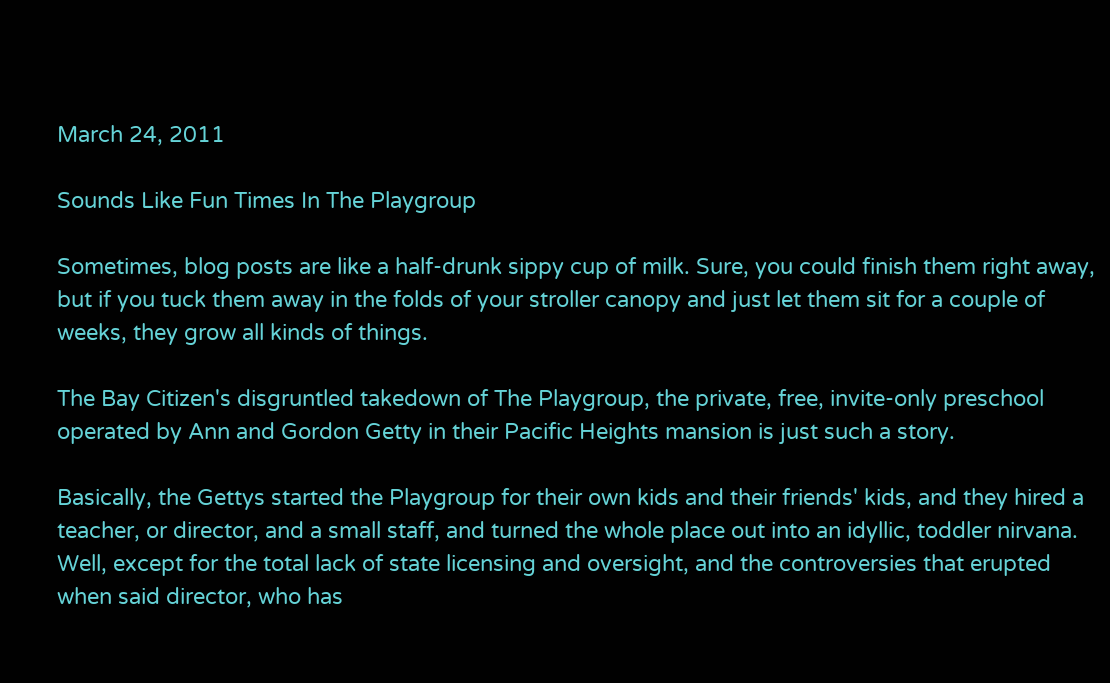March 24, 2011

Sounds Like Fun Times In The Playgroup

Sometimes, blog posts are like a half-drunk sippy cup of milk. Sure, you could finish them right away, but if you tuck them away in the folds of your stroller canopy and just let them sit for a couple of weeks, they grow all kinds of things.

The Bay Citizen's disgruntled takedown of The Playgroup, the private, free, invite-only preschool operated by Ann and Gordon Getty in their Pacific Heights mansion is just such a story.

Basically, the Gettys started the Playgroup for their own kids and their friends' kids, and they hired a teacher, or director, and a small staff, and turned the whole place out into an idyllic, toddler nirvana. Well, except for the total lack of state licensing and oversight, and the controversies that erupted when said director, who has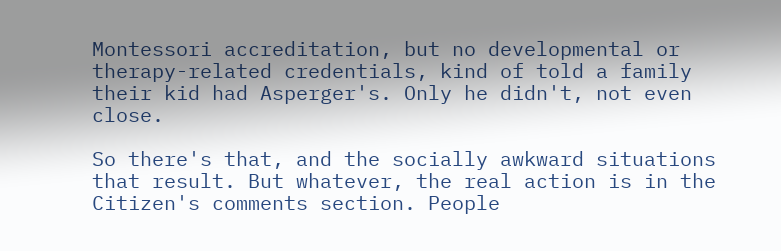Montessori accreditation, but no developmental or therapy-related credentials, kind of told a family their kid had Asperger's. Only he didn't, not even close.

So there's that, and the socially awkward situations that result. But whatever, the real action is in the Citizen's comments section. People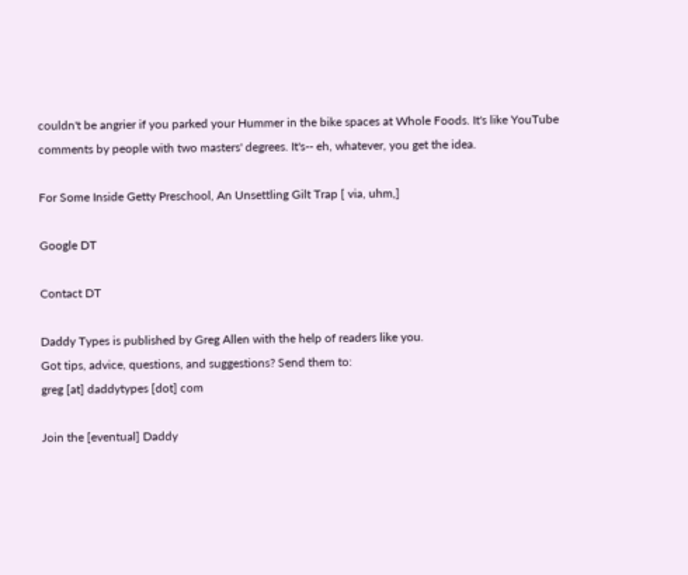couldn't be angrier if you parked your Hummer in the bike spaces at Whole Foods. It's like YouTube comments by people with two masters' degrees. It's-- eh, whatever, you get the idea.

For Some Inside Getty Preschool, An Unsettling Gilt Trap [ via, uhm,]

Google DT

Contact DT

Daddy Types is published by Greg Allen with the help of readers like you.
Got tips, advice, questions, and suggestions? Send them to:
greg [at] daddytypes [dot] com

Join the [eventual] Daddy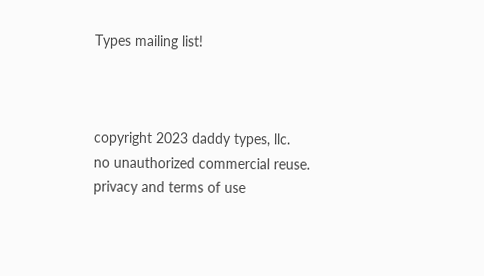Types mailing list!



copyright 2023 daddy types, llc.
no unauthorized commercial reuse.
privacy and terms of use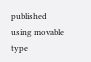published using movable type